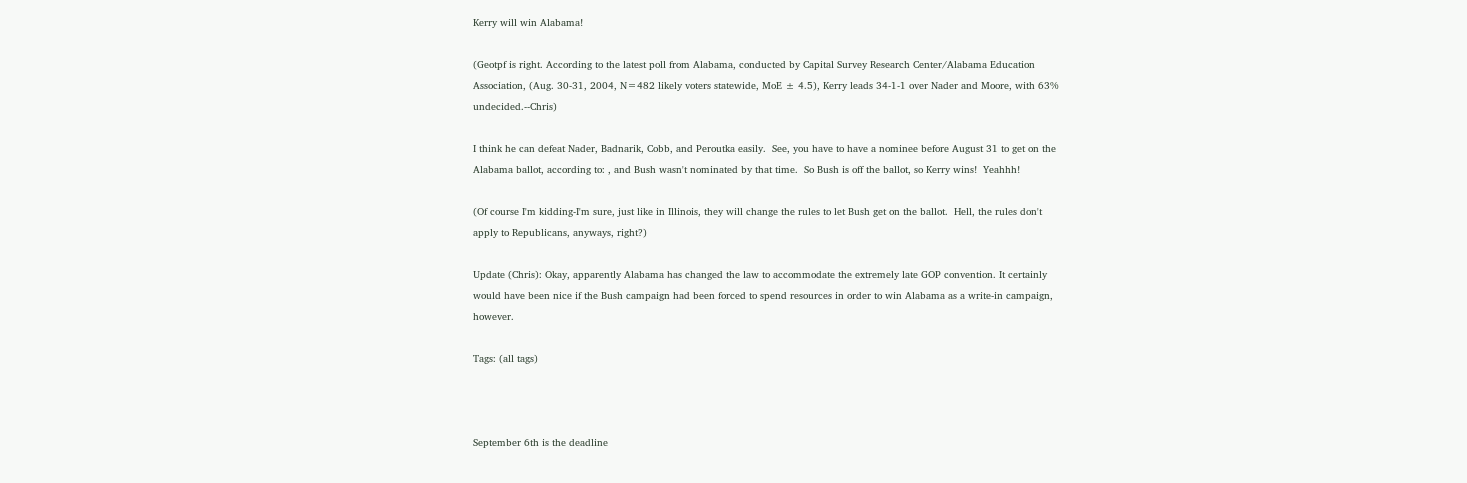Kerry will win Alabama!

(Geotpf is right. According to the latest poll from Alabama, conducted by Capital Survey Research Center/Alabama Education Association, (Aug. 30-31, 2004, N=482 likely voters statewide, MoE ± 4.5), Kerry leads 34-1-1 over Nader and Moore, with 63% undecided.--Chris)

I think he can defeat Nader, Badnarik, Cobb, and Peroutka easily.  See, you have to have a nominee before August 31 to get on the Alabama ballot, according to: , and Bush wasn't nominated by that time.  So Bush is off the ballot, so Kerry wins!  Yeahhh!

(Of course I'm kidding-I'm sure, just like in Illinois, they will change the rules to let Bush get on the ballot.  Hell, the rules don't apply to Republicans, anyways, right?)

Update (Chris): Okay, apparently Alabama has changed the law to accommodate the extremely late GOP convention. It certainly would have been nice if the Bush campaign had been forced to spend resources in order to win Alabama as a write-in campaign, however.

Tags: (all tags)



September 6th is the deadline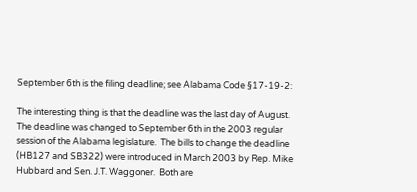September 6th is the filing deadline; see Alabama Code §17-19-2:

The interesting thing is that the deadline was the last day of August.  The deadline was changed to September 6th in the 2003 regular session of the Alabama legislature.  The bills to change the deadline (HB127 and SB322) were introduced in March 2003 by Rep. Mike Hubbard and Sen. J.T. Waggoner.  Both are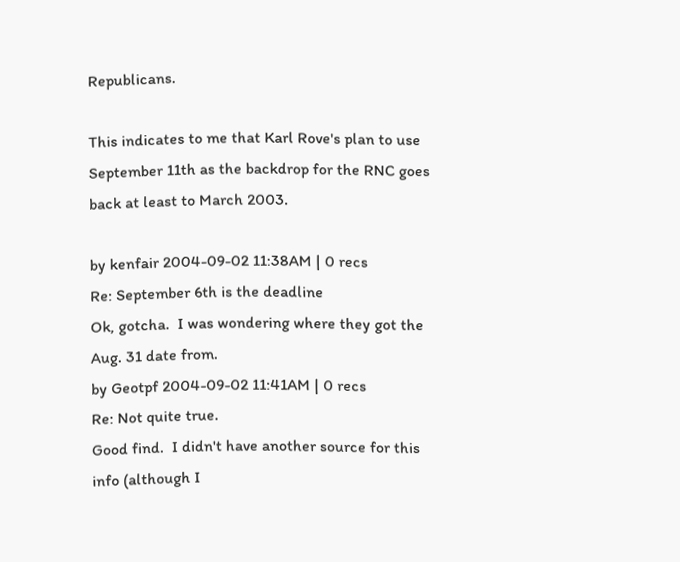Republicans.

This indicates to me that Karl Rove's plan to use September 11th as the backdrop for the RNC goes back at least to March 2003.

by kenfair 2004-09-02 11:38AM | 0 recs
Re: September 6th is the deadline
Ok, gotcha.  I was wondering where they got the Aug. 31 date from.
by Geotpf 2004-09-02 11:41AM | 0 recs
Re: Not quite true.
Good find.  I didn't have another source for this info (although I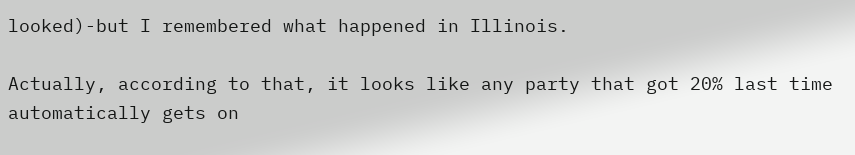looked)-but I remembered what happened in Illinois.

Actually, according to that, it looks like any party that got 20% last time automatically gets on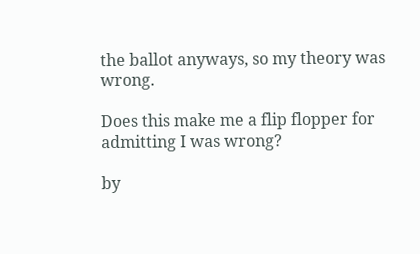the ballot anyways, so my theory was wrong.

Does this make me a flip flopper for admitting I was wrong?

by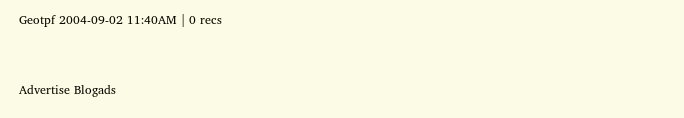Geotpf 2004-09-02 11:40AM | 0 recs


Advertise Blogads